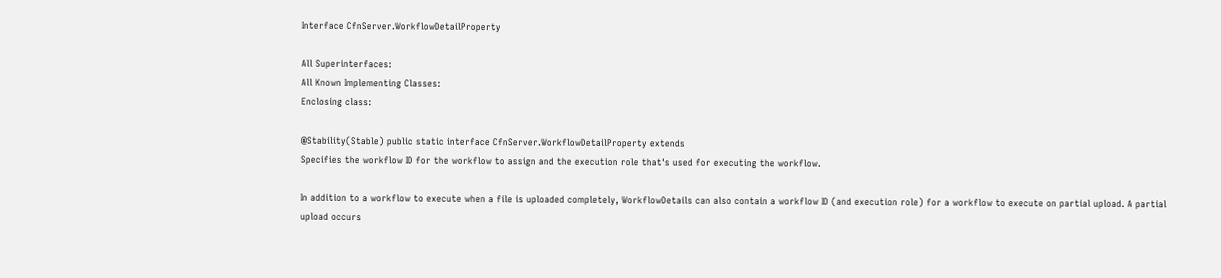Interface CfnServer.WorkflowDetailProperty

All Superinterfaces:
All Known Implementing Classes:
Enclosing class:

@Stability(Stable) public static interface CfnServer.WorkflowDetailProperty extends
Specifies the workflow ID for the workflow to assign and the execution role that's used for executing the workflow.

In addition to a workflow to execute when a file is uploaded completely, WorkflowDetails can also contain a workflow ID (and execution role) for a workflow to execute on partial upload. A partial upload occurs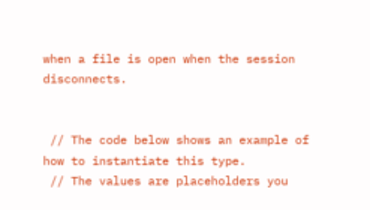when a file is open when the session disconnects.


 // The code below shows an example of how to instantiate this type.
 // The values are placeholders you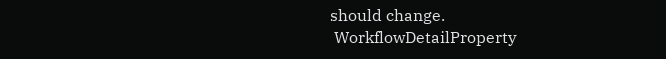should change.
 WorkflowDetailProperty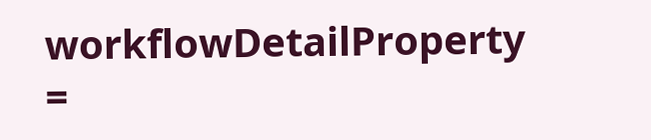workflowDetailProperty =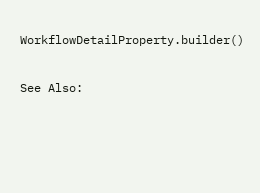WorkflowDetailProperty.builder()

See Also: